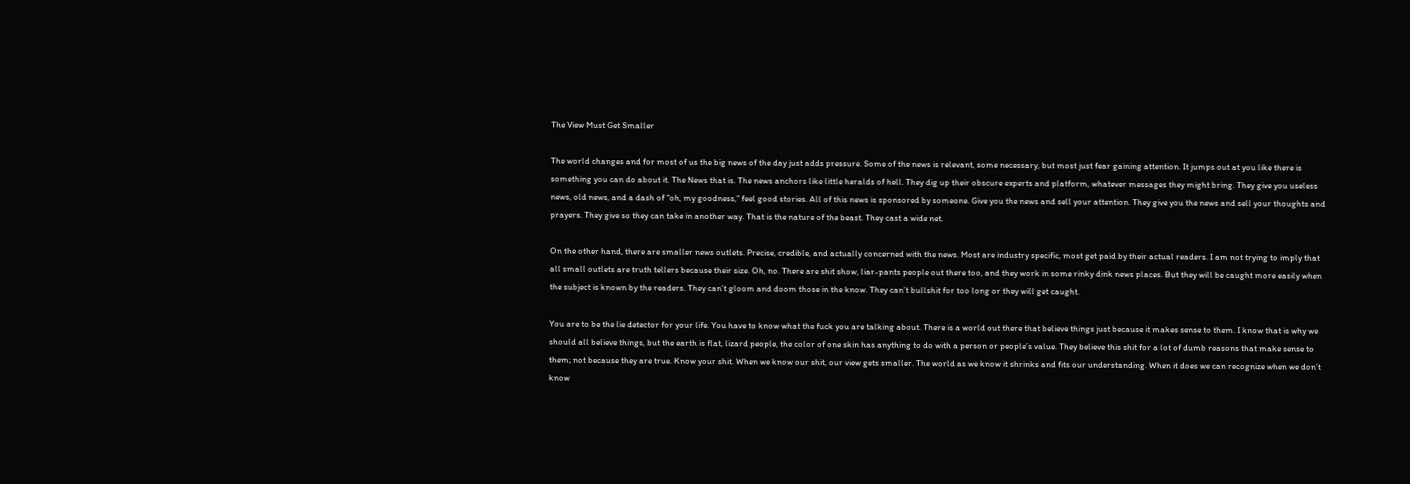The View Must Get Smaller

The world changes and for most of us the big news of the day just adds pressure. Some of the news is relevant, some necessary, but most just fear gaining attention. It jumps out at you like there is something you can do about it. The News that is. The news anchors like little heralds of hell. They dig up their obscure experts and platform, whatever messages they might bring. They give you useless news, old news, and a dash of “oh, my goodness,” feel good stories. All of this news is sponsored by someone. Give you the news and sell your attention. They give you the news and sell your thoughts and prayers. They give so they can take in another way. That is the nature of the beast. They cast a wide net.

On the other hand, there are smaller news outlets. Precise, credible, and actually concerned with the news. Most are industry specific, most get paid by their actual readers. I am not trying to imply that all small outlets are truth tellers because their size. Oh, no. There are shit show, liar-pants people out there too, and they work in some rinky dink news places. But they will be caught more easily when the subject is known by the readers. They can’t gloom and doom those in the know. They can’t bullshit for too long or they will get caught.

You are to be the lie detector for your life. You have to know what the fuck you are talking about. There is a world out there that believe things just because it makes sense to them. I know that is why we should all believe things, but the earth is flat, lizard people, the color of one skin has anything to do with a person or people’s value. They believe this shit for a lot of dumb reasons that make sense to them; not because they are true. Know your shit. When we know our shit, our view gets smaller. The world as we know it shrinks and fits our understanding. When it does we can recognize when we don’t know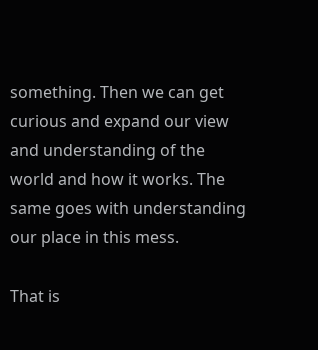something. Then we can get curious and expand our view and understanding of the world and how it works. The same goes with understanding our place in this mess.

That is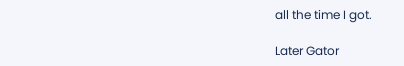all the time I got.

Later Gator